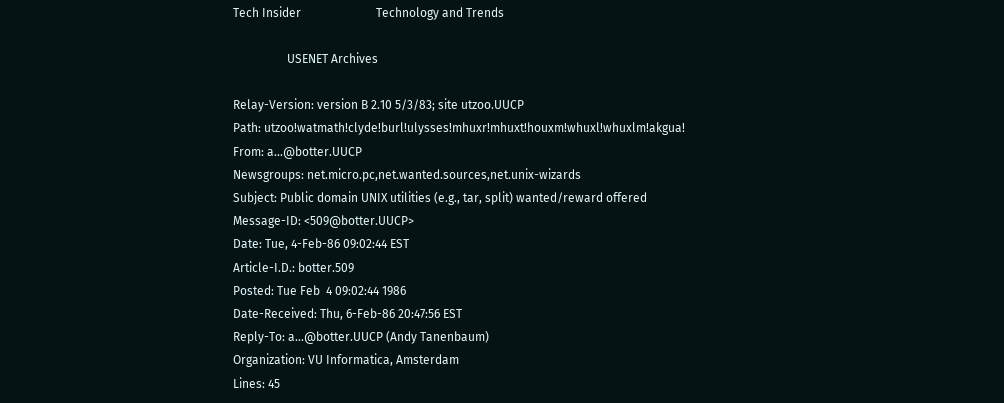Tech Insider                         Technology and Trends

                  USENET Archives

Relay-Version: version B 2.10 5/3/83; site utzoo.UUCP
Path: utzoo!watmath!clyde!burl!ulysses!mhuxr!mhuxt!houxm!whuxl!whuxlm!akgua!
From: a...@botter.UUCP
Newsgroups: net.micro.pc,net.wanted.sources,net.unix-wizards
Subject: Public domain UNIX utilities (e.g., tar, split) wanted/reward offered
Message-ID: <509@botter.UUCP>
Date: Tue, 4-Feb-86 09:02:44 EST
Article-I.D.: botter.509
Posted: Tue Feb  4 09:02:44 1986
Date-Received: Thu, 6-Feb-86 20:47:56 EST
Reply-To: a...@botter.UUCP (Andy Tanenbaum)
Organization: VU Informatica, Amsterdam
Lines: 45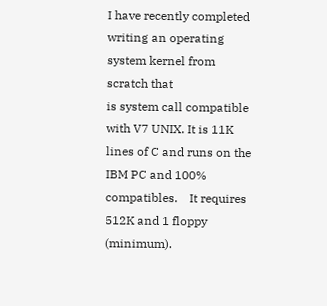I have recently completed writing an operating system kernel from scratch that
is system call compatible with V7 UNIX. It is 11K lines of C and runs on the
IBM PC and 100% compatibles.    It requires 512K and 1 floppy (minimum).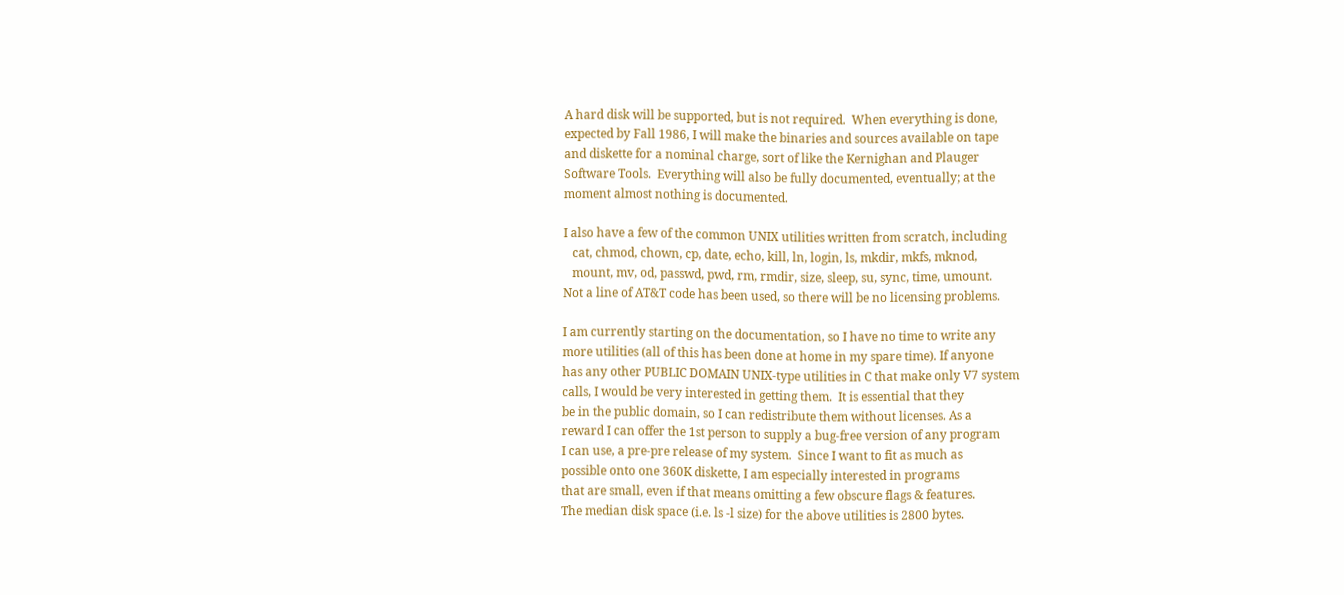A hard disk will be supported, but is not required.  When everything is done,
expected by Fall 1986, I will make the binaries and sources available on tape
and diskette for a nominal charge, sort of like the Kernighan and Plauger
Software Tools.  Everything will also be fully documented, eventually; at the
moment almost nothing is documented.

I also have a few of the common UNIX utilities written from scratch, including
   cat, chmod, chown, cp, date, echo, kill, ln, login, ls, mkdir, mkfs, mknod,
   mount, mv, od, passwd, pwd, rm, rmdir, size, sleep, su, sync, time, umount.
Not a line of AT&T code has been used, so there will be no licensing problems.

I am currently starting on the documentation, so I have no time to write any
more utilities (all of this has been done at home in my spare time). If anyone
has any other PUBLIC DOMAIN UNIX-type utilities in C that make only V7 system
calls, I would be very interested in getting them.  It is essential that they
be in the public domain, so I can redistribute them without licenses. As a
reward I can offer the 1st person to supply a bug-free version of any program
I can use, a pre-pre release of my system.  Since I want to fit as much as
possible onto one 360K diskette, I am especially interested in programs
that are small, even if that means omitting a few obscure flags & features.
The median disk space (i.e. ls -l size) for the above utilities is 2800 bytes.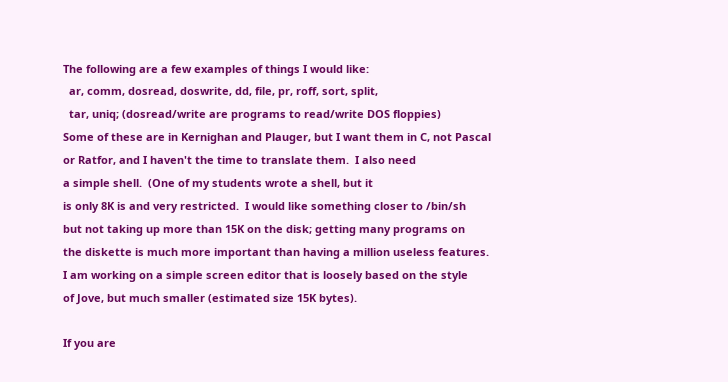The following are a few examples of things I would like:
  ar, comm, dosread, doswrite, dd, file, pr, roff, sort, split,
  tar, uniq; (dosread/write are programs to read/write DOS floppies)
Some of these are in Kernighan and Plauger, but I want them in C, not Pascal
or Ratfor, and I haven't the time to translate them.  I also need
a simple shell.  (One of my students wrote a shell, but it
is only 8K is and very restricted.  I would like something closer to /bin/sh
but not taking up more than 15K on the disk; getting many programs on
the diskette is much more important than having a million useless features.
I am working on a simple screen editor that is loosely based on the style
of Jove, but much smaller (estimated size 15K bytes).

If you are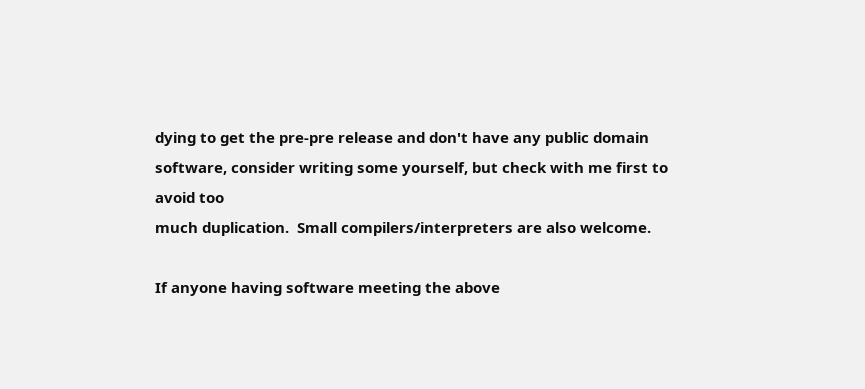dying to get the pre-pre release and don't have any public domain
software, consider writing some yourself, but check with me first to avoid too
much duplication.  Small compilers/interpreters are also welcome.

If anyone having software meeting the above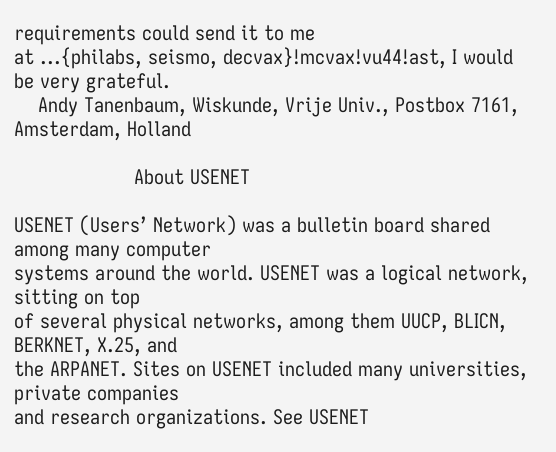requirements could send it to me
at ...{philabs, seismo, decvax}!mcvax!vu44!ast, I would be very grateful.
    Andy Tanenbaum, Wiskunde, Vrije Univ., Postbox 7161, Amsterdam, Holland

                    About USENET

USENET (Users’ Network) was a bulletin board shared among many computer
systems around the world. USENET was a logical network, sitting on top
of several physical networks, among them UUCP, BLICN, BERKNET, X.25, and
the ARPANET. Sites on USENET included many universities, private companies
and research organizations. See USENET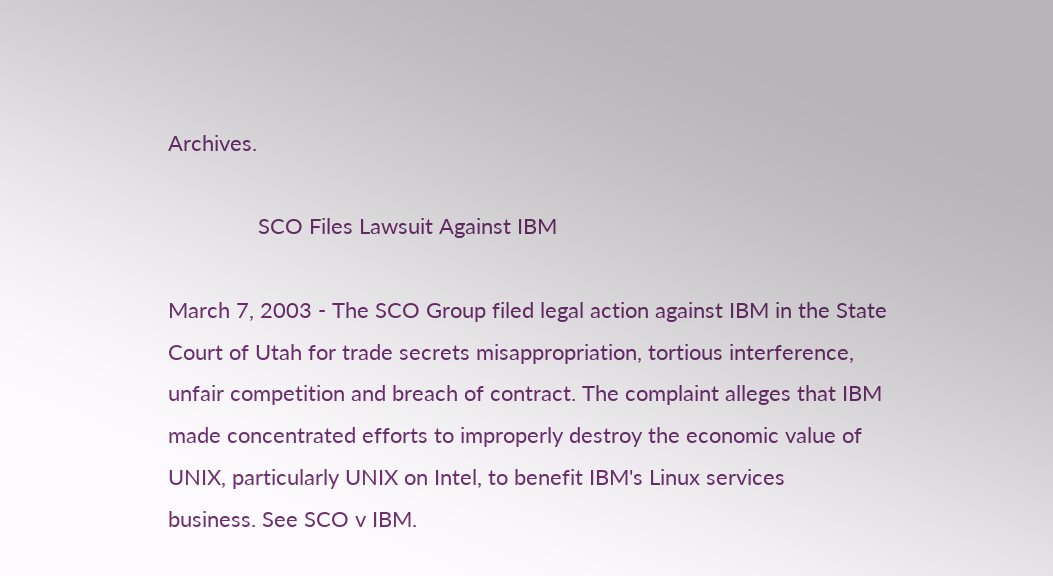Archives.

               SCO Files Lawsuit Against IBM

March 7, 2003 - The SCO Group filed legal action against IBM in the State
Court of Utah for trade secrets misappropriation, tortious interference,
unfair competition and breach of contract. The complaint alleges that IBM
made concentrated efforts to improperly destroy the economic value of
UNIX, particularly UNIX on Intel, to benefit IBM's Linux services
business. See SCO v IBM.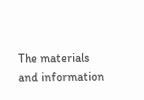The materials and information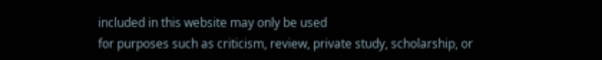included in this website may only be used
for purposes such as criticism, review, private study, scholarship, or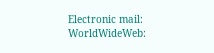Electronic mail:                   WorldWideWeb: